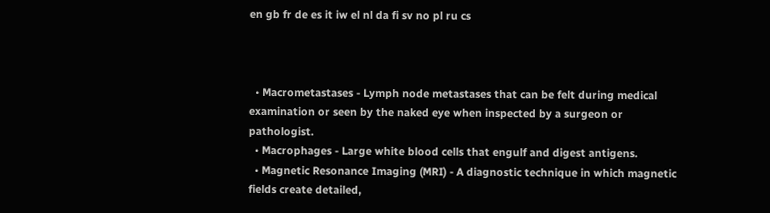en gb fr de es it iw el nl da fi sv no pl ru cs



  • Macrometastases - Lymph node metastases that can be felt during medical examination or seen by the naked eye when inspected by a surgeon or pathologist.
  • Macrophages - Large white blood cells that engulf and digest antigens.
  • Magnetic Resonance Imaging (MRI) - A diagnostic technique in which magnetic fields create detailed,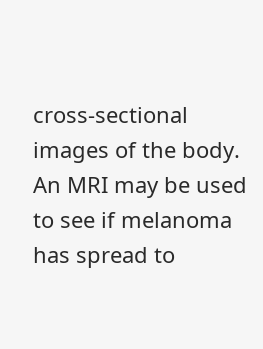cross-sectional images of the body. An MRI may be used to see if melanoma has spread to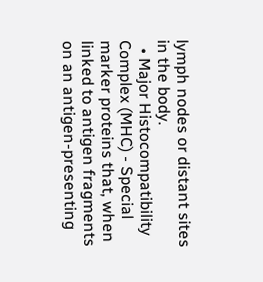lymph nodes or distant sites in the body.
  • Major Histocompatibility Complex (MHC) - Special marker proteins that, when linked to antigen fragments on an antigen-presenting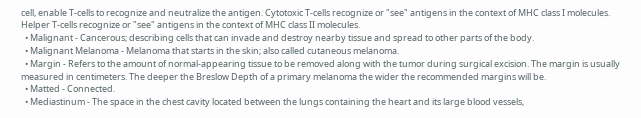cell, enable T-cells to recognize and neutralize the antigen. Cytotoxic T-cells recognize or "see" antigens in the context of MHC class I molecules. Helper T-cells recognize or "see" antigens in the context of MHC class II molecules.
  • Malignant - Cancerous; describing cells that can invade and destroy nearby tissue and spread to other parts of the body.
  • Malignant Melanoma - Melanoma that starts in the skin; also called cutaneous melanoma.
  • Margin - Refers to the amount of normal-appearing tissue to be removed along with the tumor during surgical excision. The margin is usually measured in centimeters. The deeper the Breslow Depth of a primary melanoma the wider the recommended margins will be.
  • Matted - Connected.
  • Mediastinum - The space in the chest cavity located between the lungs containing the heart and its large blood vessels,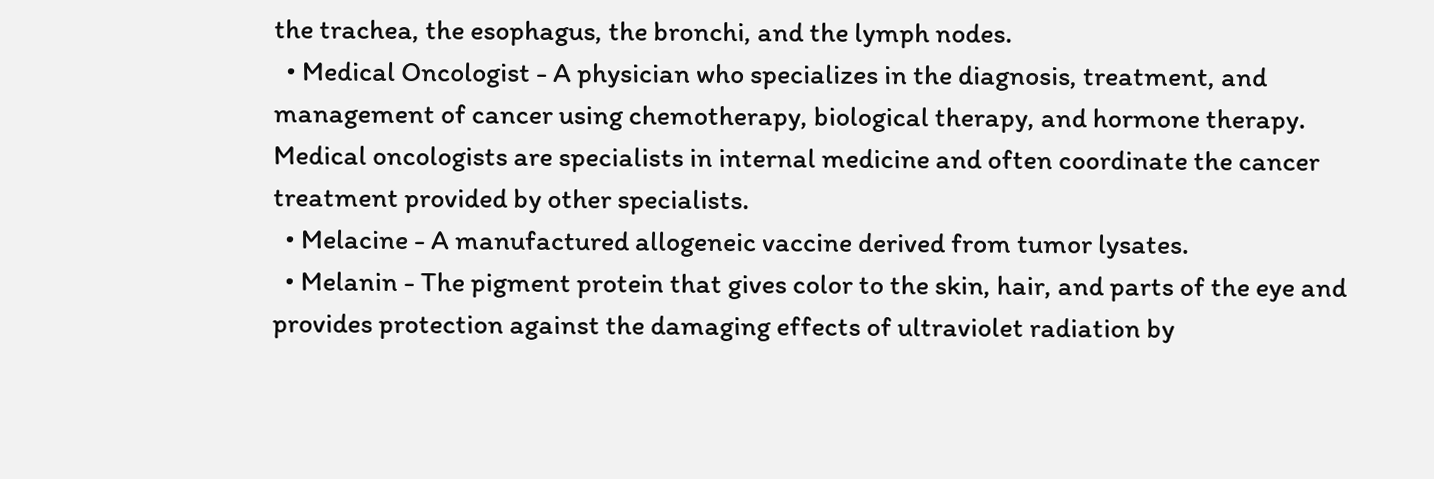the trachea, the esophagus, the bronchi, and the lymph nodes.
  • Medical Oncologist - A physician who specializes in the diagnosis, treatment, and management of cancer using chemotherapy, biological therapy, and hormone therapy. Medical oncologists are specialists in internal medicine and often coordinate the cancer treatment provided by other specialists.
  • Melacine - A manufactured allogeneic vaccine derived from tumor lysates.
  • Melanin - The pigment protein that gives color to the skin, hair, and parts of the eye and provides protection against the damaging effects of ultraviolet radiation by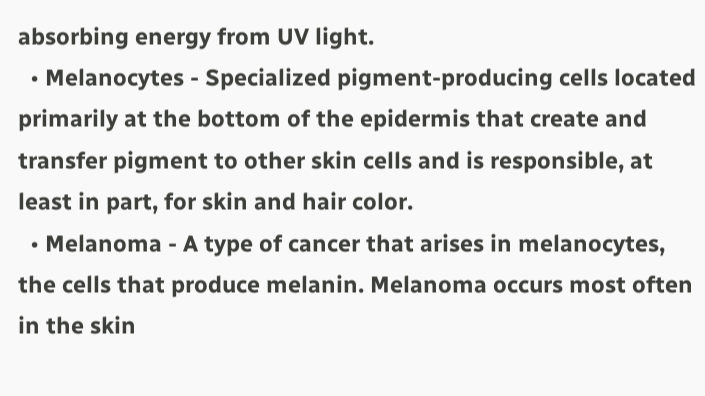absorbing energy from UV light.
  • Melanocytes - Specialized pigment-producing cells located primarily at the bottom of the epidermis that create and transfer pigment to other skin cells and is responsible, at least in part, for skin and hair color.
  • Melanoma - A type of cancer that arises in melanocytes, the cells that produce melanin. Melanoma occurs most often in the skin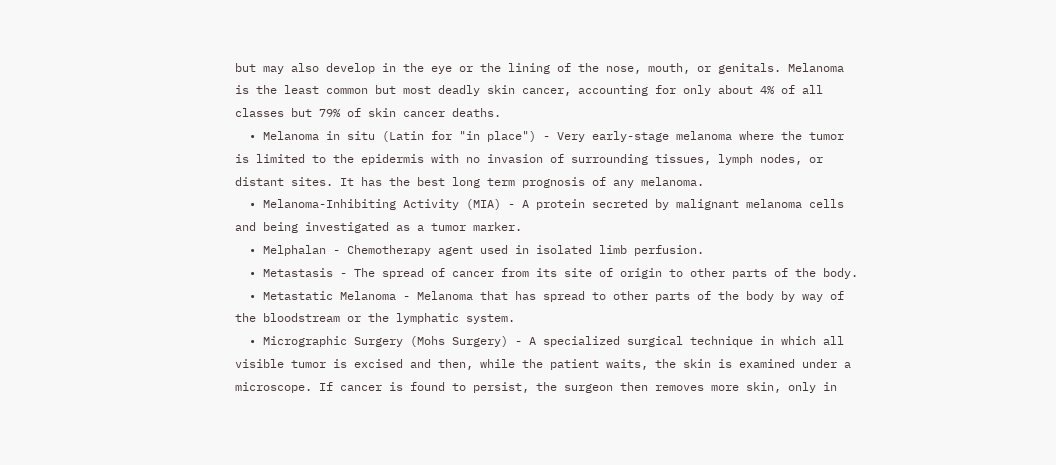but may also develop in the eye or the lining of the nose, mouth, or genitals. Melanoma is the least common but most deadly skin cancer, accounting for only about 4% of all classes but 79% of skin cancer deaths.
  • Melanoma in situ (Latin for "in place") - Very early-stage melanoma where the tumor is limited to the epidermis with no invasion of surrounding tissues, lymph nodes, or distant sites. It has the best long term prognosis of any melanoma.
  • Melanoma-Inhibiting Activity (MIA) - A protein secreted by malignant melanoma cells and being investigated as a tumor marker.
  • Melphalan - Chemotherapy agent used in isolated limb perfusion.
  • Metastasis - The spread of cancer from its site of origin to other parts of the body.
  • Metastatic Melanoma - Melanoma that has spread to other parts of the body by way of the bloodstream or the lymphatic system.
  • Micrographic Surgery (Mohs Surgery) - A specialized surgical technique in which all visible tumor is excised and then, while the patient waits, the skin is examined under a microscope. If cancer is found to persist, the surgeon then removes more skin, only in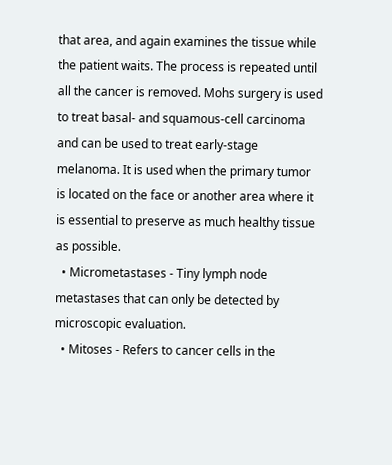that area, and again examines the tissue while the patient waits. The process is repeated until all the cancer is removed. Mohs surgery is used to treat basal- and squamous-cell carcinoma and can be used to treat early-stage melanoma. It is used when the primary tumor is located on the face or another area where it is essential to preserve as much healthy tissue as possible.
  • Micrometastases - Tiny lymph node metastases that can only be detected by microscopic evaluation.
  • Mitoses - Refers to cancer cells in the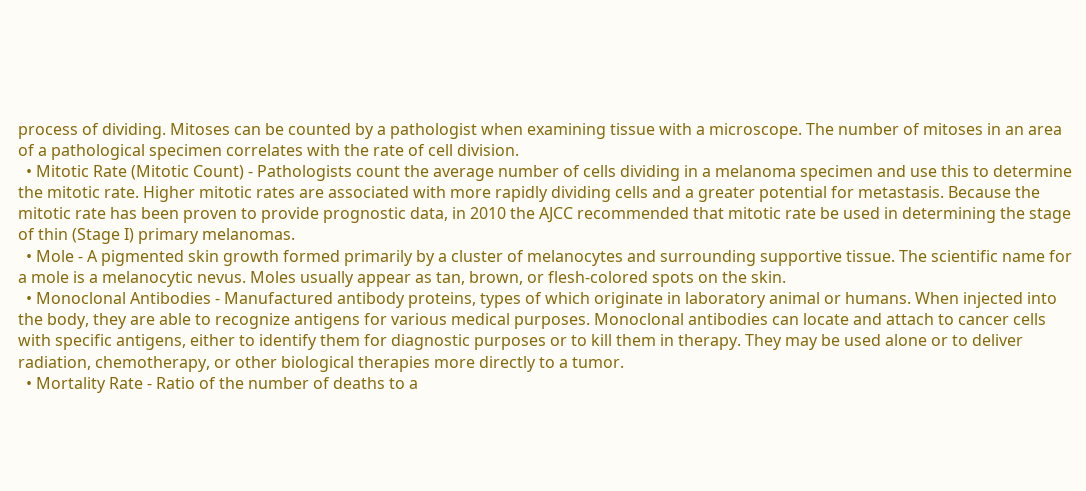process of dividing. Mitoses can be counted by a pathologist when examining tissue with a microscope. The number of mitoses in an area of a pathological specimen correlates with the rate of cell division.
  • Mitotic Rate (Mitotic Count) - Pathologists count the average number of cells dividing in a melanoma specimen and use this to determine the mitotic rate. Higher mitotic rates are associated with more rapidly dividing cells and a greater potential for metastasis. Because the mitotic rate has been proven to provide prognostic data, in 2010 the AJCC recommended that mitotic rate be used in determining the stage of thin (Stage I) primary melanomas.
  • Mole - A pigmented skin growth formed primarily by a cluster of melanocytes and surrounding supportive tissue. The scientific name for a mole is a melanocytic nevus. Moles usually appear as tan, brown, or flesh-colored spots on the skin.
  • Monoclonal Antibodies - Manufactured antibody proteins, types of which originate in laboratory animal or humans. When injected into the body, they are able to recognize antigens for various medical purposes. Monoclonal antibodies can locate and attach to cancer cells with specific antigens, either to identify them for diagnostic purposes or to kill them in therapy. They may be used alone or to deliver radiation, chemotherapy, or other biological therapies more directly to a tumor.
  • Mortality Rate - Ratio of the number of deaths to a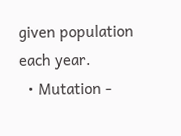given population each year.
  • Mutation -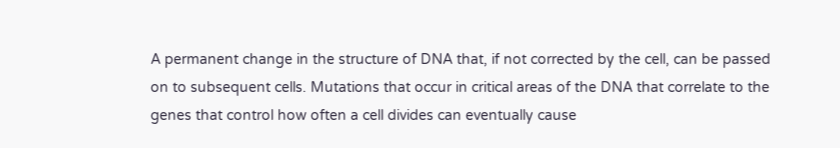A permanent change in the structure of DNA that, if not corrected by the cell, can be passed on to subsequent cells. Mutations that occur in critical areas of the DNA that correlate to the genes that control how often a cell divides can eventually cause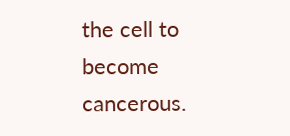the cell to become cancerous.